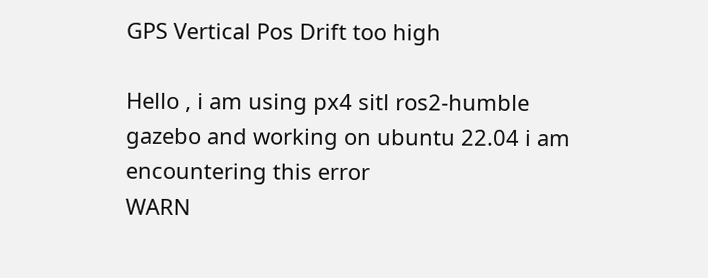GPS Vertical Pos Drift too high

Hello , i am using px4 sitl ros2-humble gazebo and working on ubuntu 22.04 i am encountering this error
WARN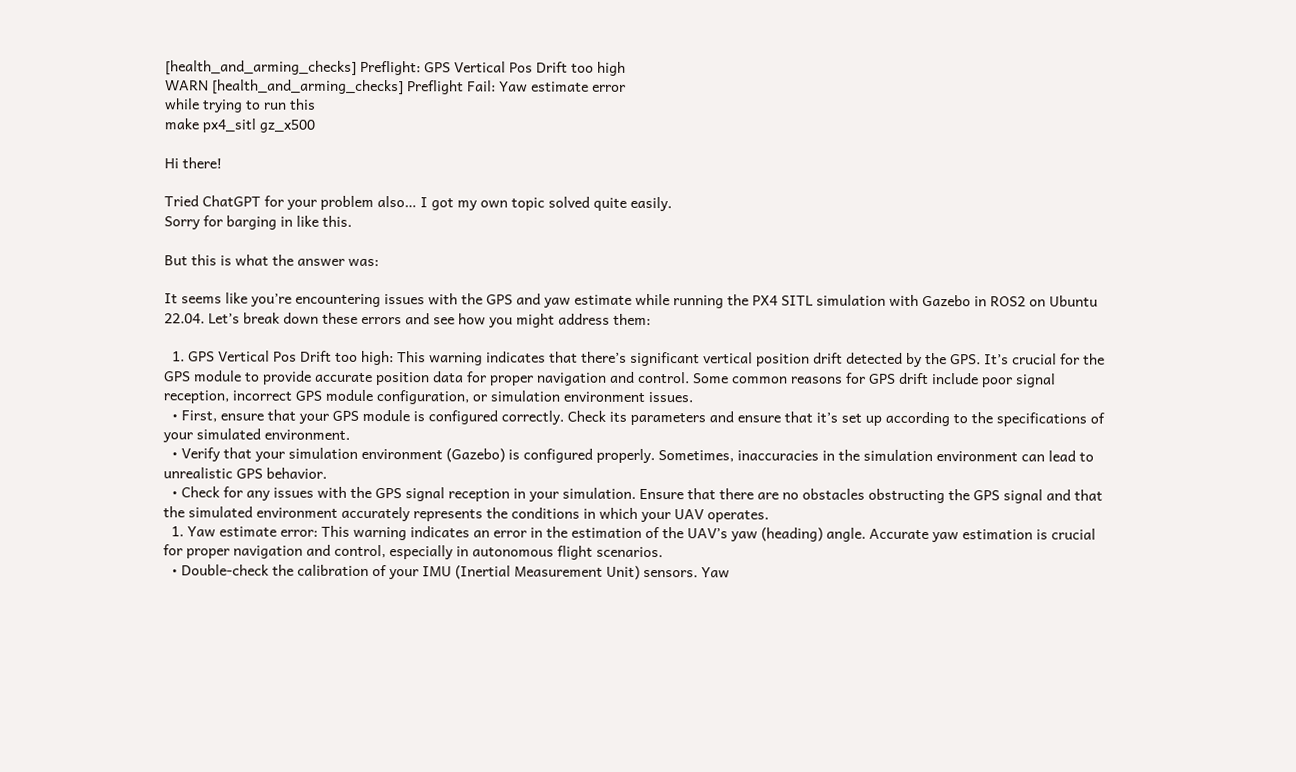[health_and_arming_checks] Preflight: GPS Vertical Pos Drift too high
WARN [health_and_arming_checks] Preflight Fail: Yaw estimate error
while trying to run this
make px4_sitl gz_x500

Hi there!

Tried ChatGPT for your problem also… I got my own topic solved quite easily.
Sorry for barging in like this.

But this is what the answer was:

It seems like you’re encountering issues with the GPS and yaw estimate while running the PX4 SITL simulation with Gazebo in ROS2 on Ubuntu 22.04. Let’s break down these errors and see how you might address them:

  1. GPS Vertical Pos Drift too high: This warning indicates that there’s significant vertical position drift detected by the GPS. It’s crucial for the GPS module to provide accurate position data for proper navigation and control. Some common reasons for GPS drift include poor signal reception, incorrect GPS module configuration, or simulation environment issues.
  • First, ensure that your GPS module is configured correctly. Check its parameters and ensure that it’s set up according to the specifications of your simulated environment.
  • Verify that your simulation environment (Gazebo) is configured properly. Sometimes, inaccuracies in the simulation environment can lead to unrealistic GPS behavior.
  • Check for any issues with the GPS signal reception in your simulation. Ensure that there are no obstacles obstructing the GPS signal and that the simulated environment accurately represents the conditions in which your UAV operates.
  1. Yaw estimate error: This warning indicates an error in the estimation of the UAV’s yaw (heading) angle. Accurate yaw estimation is crucial for proper navigation and control, especially in autonomous flight scenarios.
  • Double-check the calibration of your IMU (Inertial Measurement Unit) sensors. Yaw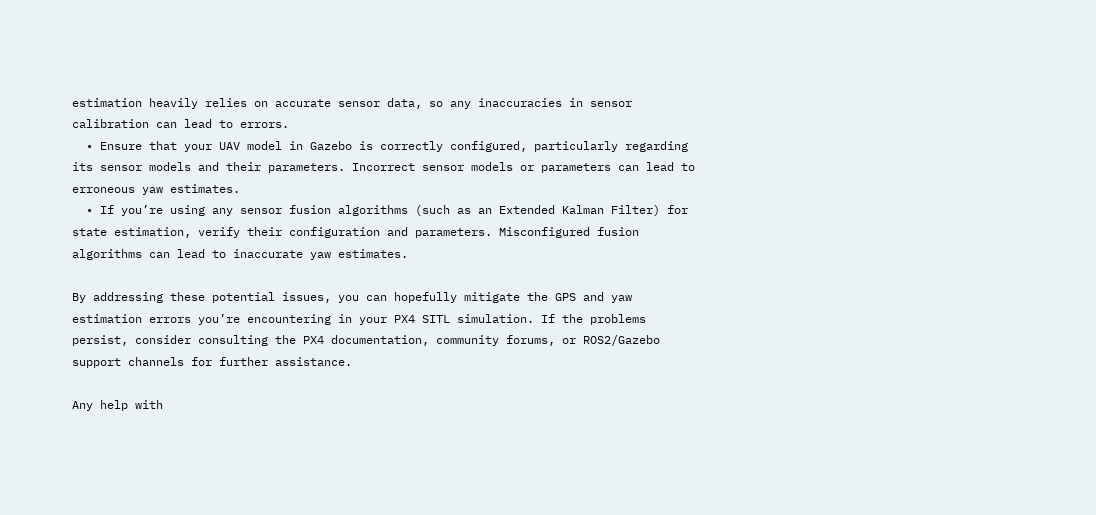estimation heavily relies on accurate sensor data, so any inaccuracies in sensor calibration can lead to errors.
  • Ensure that your UAV model in Gazebo is correctly configured, particularly regarding its sensor models and their parameters. Incorrect sensor models or parameters can lead to erroneous yaw estimates.
  • If you’re using any sensor fusion algorithms (such as an Extended Kalman Filter) for state estimation, verify their configuration and parameters. Misconfigured fusion algorithms can lead to inaccurate yaw estimates.

By addressing these potential issues, you can hopefully mitigate the GPS and yaw estimation errors you’re encountering in your PX4 SITL simulation. If the problems persist, consider consulting the PX4 documentation, community forums, or ROS2/Gazebo support channels for further assistance.

Any help with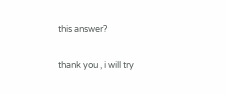this answer?

thank you , i will try